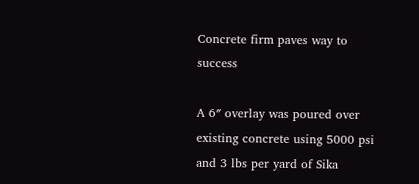Concrete firm paves way to success

A 6″ overlay was poured over existing concrete using 5000 psi and 3 lbs per yard of Sika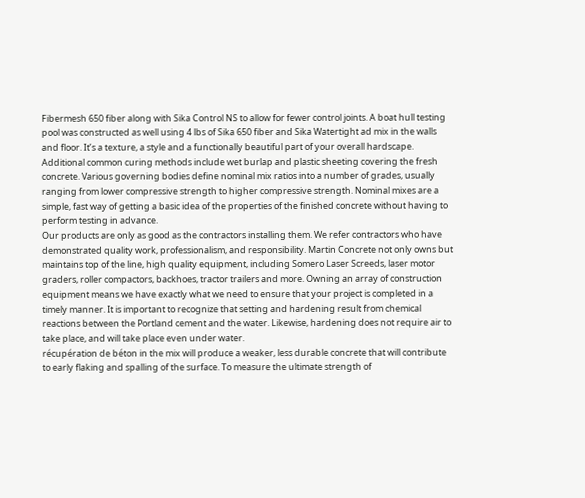Fibermesh 650 fiber along with Sika Control NS to allow for fewer control joints. A boat hull testing pool was constructed as well using 4 lbs of Sika 650 fiber and Sika Watertight ad mix in the walls and floor. It’s a texture, a style and a functionally beautiful part of your overall hardscape.
Additional common curing methods include wet burlap and plastic sheeting covering the fresh concrete. Various governing bodies define nominal mix ratios into a number of grades, usually ranging from lower compressive strength to higher compressive strength. Nominal mixes are a simple, fast way of getting a basic idea of the properties of the finished concrete without having to perform testing in advance.
Our products are only as good as the contractors installing them. We refer contractors who have demonstrated quality work, professionalism, and responsibility. Martin Concrete not only owns but maintains top of the line, high quality equipment, including Somero Laser Screeds, laser motor graders, roller compactors, backhoes, tractor trailers and more. Owning an array of construction equipment means we have exactly what we need to ensure that your project is completed in a timely manner. It is important to recognize that setting and hardening result from chemical reactions between the Portland cement and the water. Likewise, hardening does not require air to take place, and will take place even under water.
récupération de béton in the mix will produce a weaker, less durable concrete that will contribute to early flaking and spalling of the surface. To measure the ultimate strength of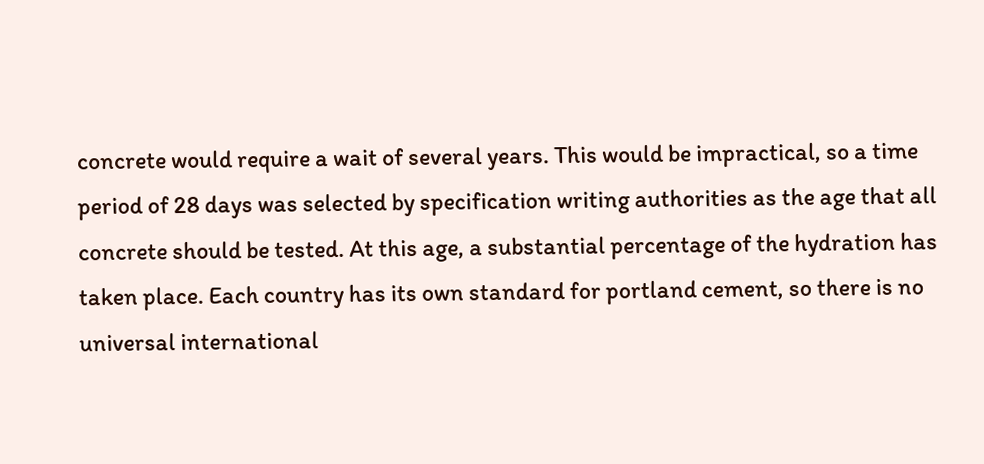concrete would require a wait of several years. This would be impractical, so a time period of 28 days was selected by specification writing authorities as the age that all concrete should be tested. At this age, a substantial percentage of the hydration has taken place. Each country has its own standard for portland cement, so there is no universal international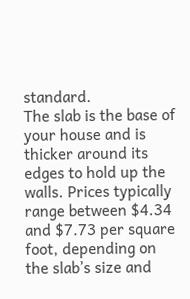standard.
The slab is the base of your house and is thicker around its edges to hold up the walls. Prices typically range between $4.34 and $7.73 per square foot, depending on the slab’s size and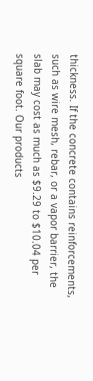thickness. If the concrete contains reinforcements, such as wire mesh, rebar, or a vapor barrier, the slab may cost as much as $9.29 to $10.04 per square foot. Our products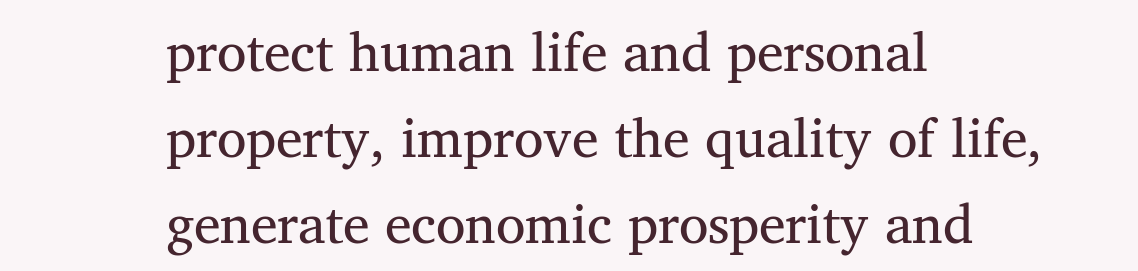protect human life and personal property, improve the quality of life, generate economic prosperity and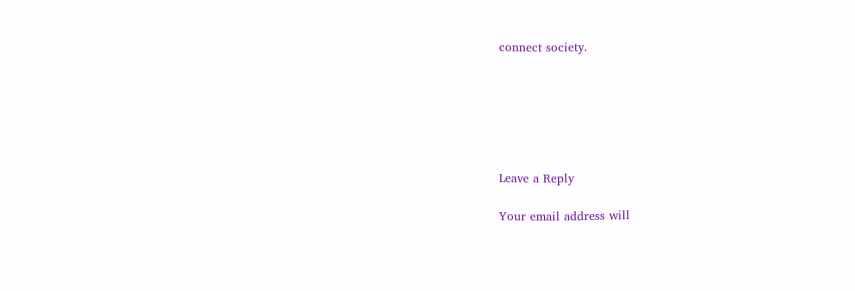connect society.






Leave a Reply

Your email address will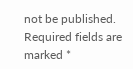not be published. Required fields are marked *